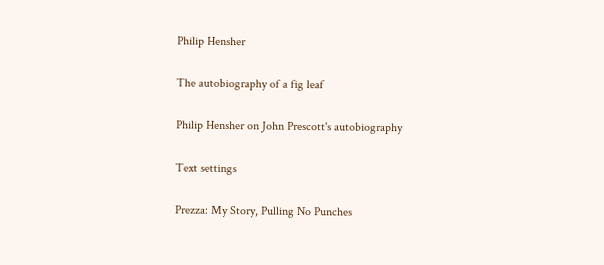Philip Hensher

The autobiography of a fig leaf

Philip Hensher on John Prescott's autobiography

Text settings

Prezza: My Story, Pulling No Punches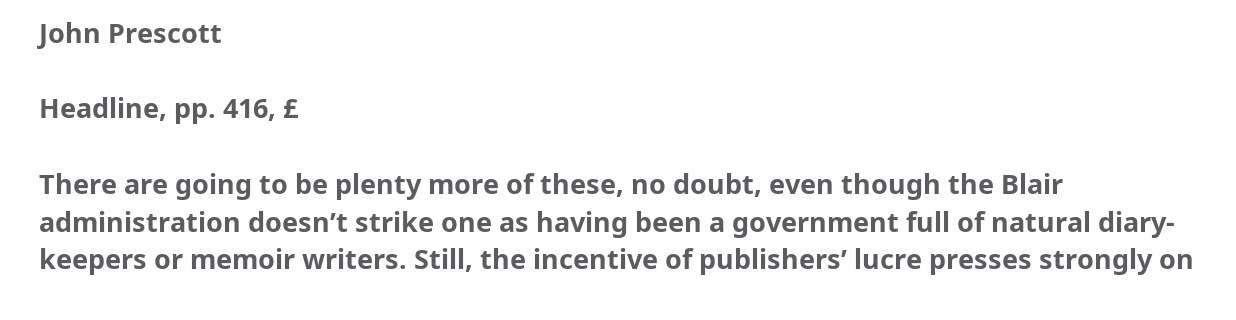John Prescott

Headline, pp. 416, £

There are going to be plenty more of these, no doubt, even though the Blair administration doesn’t strike one as having been a government full of natural diary- keepers or memoir writers. Still, the incentive of publishers’ lucre presses strongly on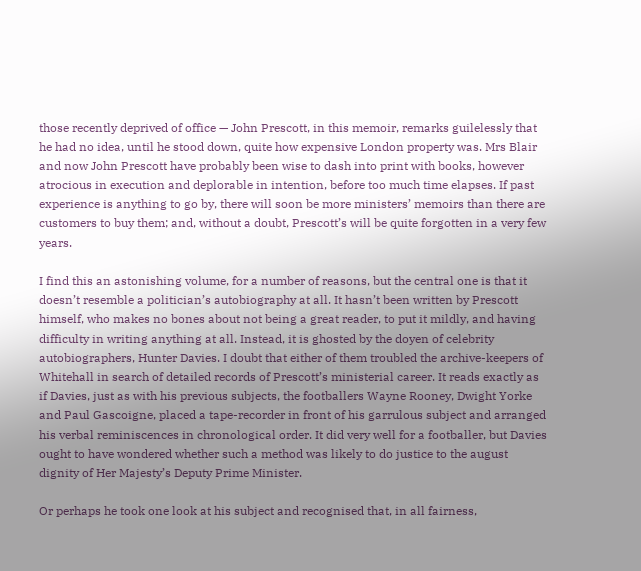those recently deprived of office — John Prescott, in this memoir, remarks guilelessly that he had no idea, until he stood down, quite how expensive London property was. Mrs Blair and now John Prescott have probably been wise to dash into print with books, however atrocious in execution and deplorable in intention, before too much time elapses. If past experience is anything to go by, there will soon be more ministers’ memoirs than there are customers to buy them; and, without a doubt, Prescott’s will be quite forgotten in a very few years.

I find this an astonishing volume, for a number of reasons, but the central one is that it doesn’t resemble a politician’s autobiography at all. It hasn’t been written by Prescott himself, who makes no bones about not being a great reader, to put it mildly, and having difficulty in writing anything at all. Instead, it is ghosted by the doyen of celebrity autobiographers, Hunter Davies. I doubt that either of them troubled the archive-keepers of Whitehall in search of detailed records of Prescott’s ministerial career. It reads exactly as if Davies, just as with his previous subjects, the footballers Wayne Rooney, Dwight Yorke and Paul Gascoigne, placed a tape-recorder in front of his garrulous subject and arranged his verbal reminiscences in chronological order. It did very well for a footballer, but Davies ought to have wondered whether such a method was likely to do justice to the august dignity of Her Majesty’s Deputy Prime Minister.

Or perhaps he took one look at his subject and recognised that, in all fairness,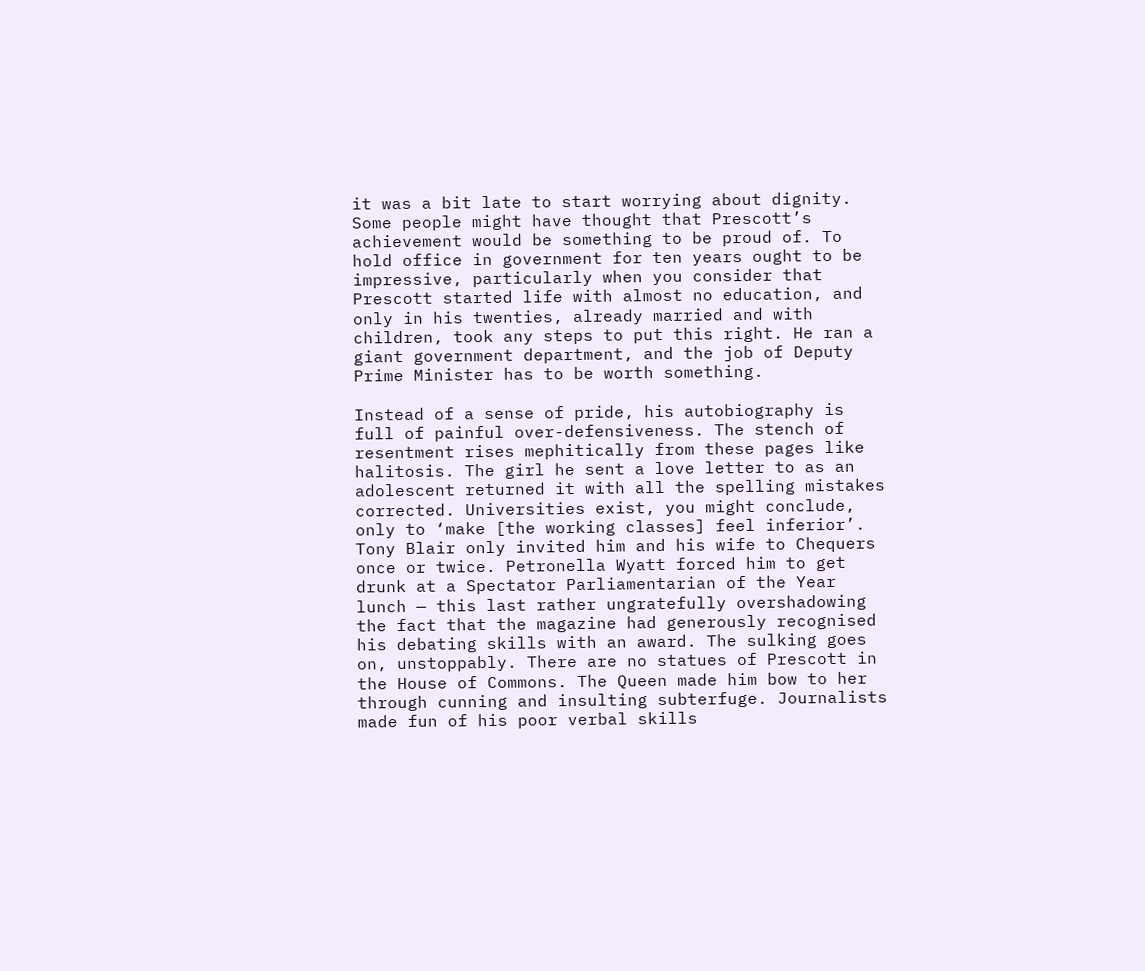it was a bit late to start worrying about dignity. Some people might have thought that Prescott’s achievement would be something to be proud of. To hold office in government for ten years ought to be impressive, particularly when you consider that Prescott started life with almost no education, and only in his twenties, already married and with children, took any steps to put this right. He ran a giant government department, and the job of Deputy Prime Minister has to be worth something.

Instead of a sense of pride, his autobiography is full of painful over-defensiveness. The stench of resentment rises mephitically from these pages like halitosis. The girl he sent a love letter to as an adolescent returned it with all the spelling mistakes corrected. Universities exist, you might conclude, only to ‘make [the working classes] feel inferior’. Tony Blair only invited him and his wife to Chequers once or twice. Petronella Wyatt forced him to get drunk at a Spectator Parliamentarian of the Year lunch — this last rather ungratefully overshadowing the fact that the magazine had generously recognised his debating skills with an award. The sulking goes on, unstoppably. There are no statues of Prescott in the House of Commons. The Queen made him bow to her through cunning and insulting subterfuge. Journalists made fun of his poor verbal skills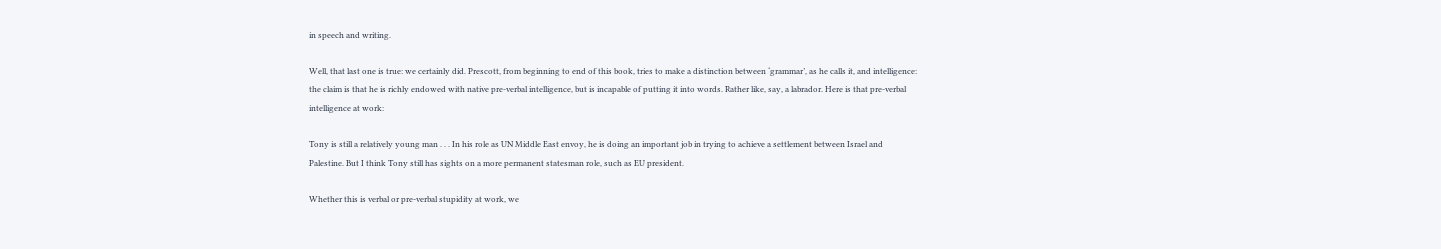in speech and writing.

Well, that last one is true: we certainly did. Prescott, from beginning to end of this book, tries to make a distinction between ‘grammar’, as he calls it, and intelligence: the claim is that he is richly endowed with native pre-verbal intelligence, but is incapable of putting it into words. Rather like, say, a labrador. Here is that pre-verbal intelligence at work:

Tony is still a relatively young man . . . In his role as UN Middle East envoy, he is doing an important job in trying to achieve a settlement between Israel and Palestine. But I think Tony still has sights on a more permanent statesman role, such as EU president.

Whether this is verbal or pre-verbal stupidity at work, we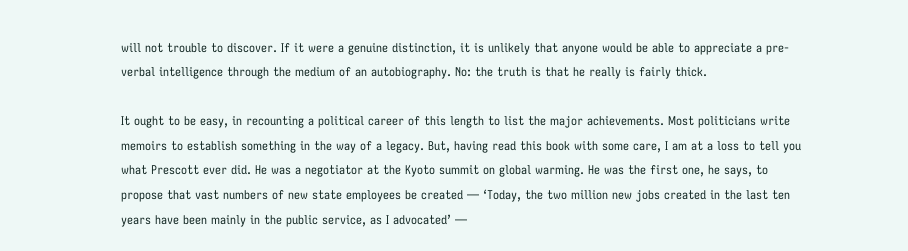will not trouble to discover. If it were a genuine distinction, it is unlikely that anyone would be able to appreciate a pre-verbal intelligence through the medium of an autobiography. No: the truth is that he really is fairly thick.

It ought to be easy, in recounting a political career of this length to list the major achievements. Most politicians write memoirs to establish something in the way of a legacy. But, having read this book with some care, I am at a loss to tell you what Prescott ever did. He was a negotiator at the Kyoto summit on global warming. He was the first one, he says, to propose that vast numbers of new state employees be created — ‘Today, the two million new jobs created in the last ten years have been mainly in the public service, as I advocated’ —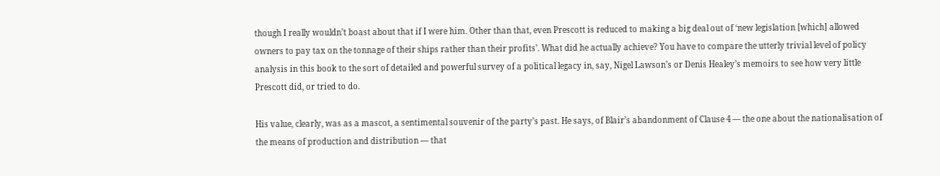though I really wouldn’t boast about that if I were him. Other than that, even Prescott is reduced to making a big deal out of ‘new legislation [which] allowed owners to pay tax on the tonnage of their ships rather than their profits’. What did he actually achieve? You have to compare the utterly trivial level of policy analysis in this book to the sort of detailed and powerful survey of a political legacy in, say, Nigel Lawson’s or Denis Healey’s memoirs to see how very little Prescott did, or tried to do.

His value, clearly, was as a mascot, a sentimental souvenir of the party’s past. He says, of Blair’s abandonment of Clause 4 — the one about the nationalisation of the means of production and distribution — that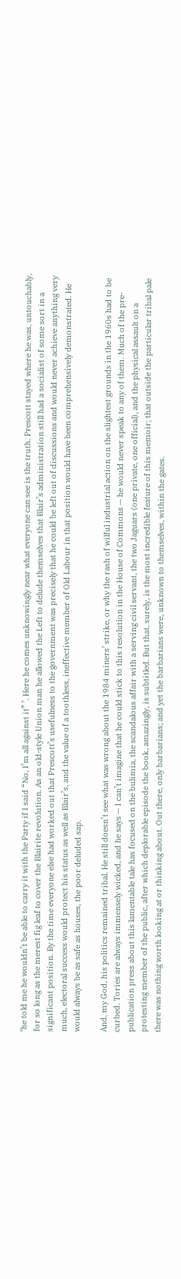‘he told me he wouldn’t be able to carry it with the Party if I said “No, I’m all against it” ’. Here he comes unknowingly near what everyone can see is the truth. Prescott stayed where he was, untouchably, for so long as the merest fig leaf to cover the Blairite revolution. As an old-style Union man he allowed the Left to delude themselves that Blair’s administration still had a socialist of some sort in a significant position. By the time everyone else had worked out that Prescott’s usefulness to the government was precisely that he could be left out of discussions and would never achieve anything very much, electoral success would protect his status as well as Blair’s, and the value of a toothless, ineffective member of Old Labour in that position would have been comprehensively demonstrated. He would always be as safe as houses, the poor deluded sap.

And, my God, his politics remained tribal. He still doesn’t see what was wrong about the 1984 miners’ strike, or why the rash of wilful industrial action on the slightest grounds in the 1960s had to be curbed. Tories are always immensely wicked, and he says — I can’t imagine that he could stick to this resolution in the House of Commons — he would never speak to any of them. Much of the pre-publication press about this lamentable tale has focused on the bulimia, the scandalous affair with a serving civil servant, the two Jaguars (one private, one official), and the physical assault on a protesting member of the public, after which deplorable episode the book, amazingly, is subtitled. But that, surely, is the most incredible feature of this memoir; that outside the particular tribal pale there was nothing worth looking at or thinking about. Out there, only barbarians; and yet the barbarians were, unknown to themselves, within the gates.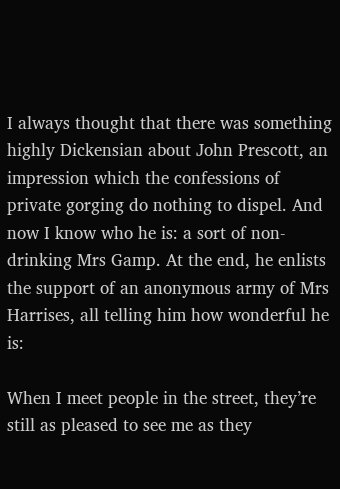I always thought that there was something highly Dickensian about John Prescott, an impression which the confessions of private gorging do nothing to dispel. And now I know who he is: a sort of non-drinking Mrs Gamp. At the end, he enlists the support of an anonymous army of Mrs Harrises, all telling him how wonderful he is:

When I meet people in the street, they’re still as pleased to see me as they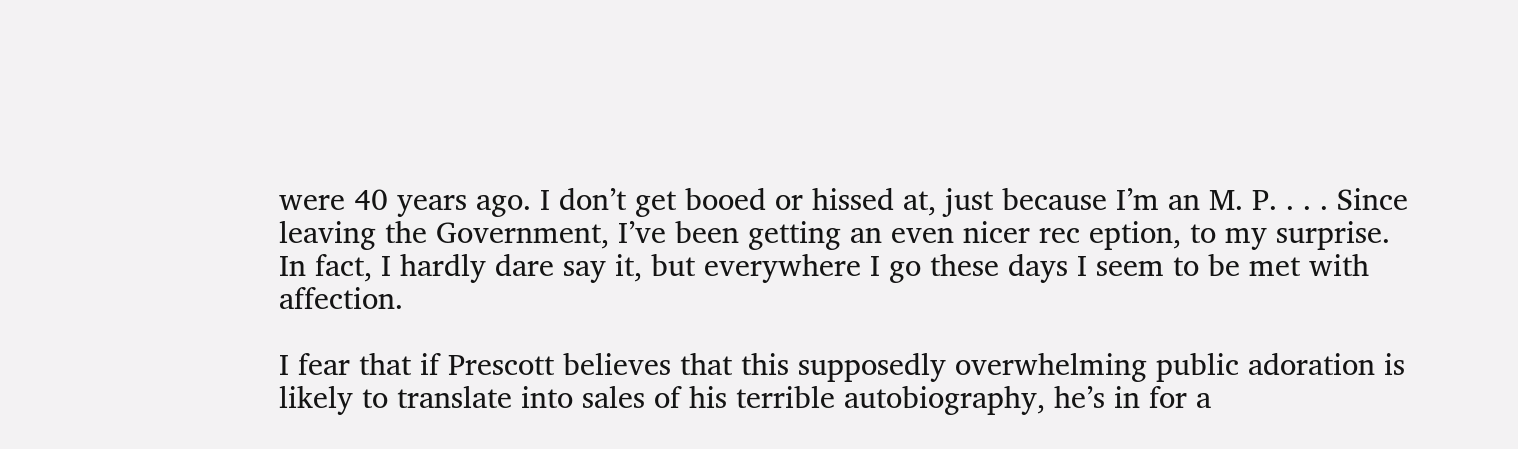were 40 years ago. I don’t get booed or hissed at, just because I’m an M. P. . . . Since leaving the Government, I’ve been getting an even nicer rec eption, to my surprise. In fact, I hardly dare say it, but everywhere I go these days I seem to be met with affection.

I fear that if Prescott believes that this supposedly overwhelming public adoration is likely to translate into sales of his terrible autobiography, he’s in for a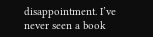disappointment. I’ve never seen a book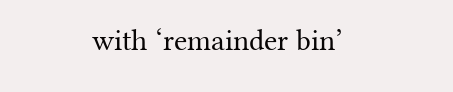with ‘remainder bin’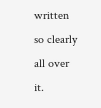written so clearly all over it.